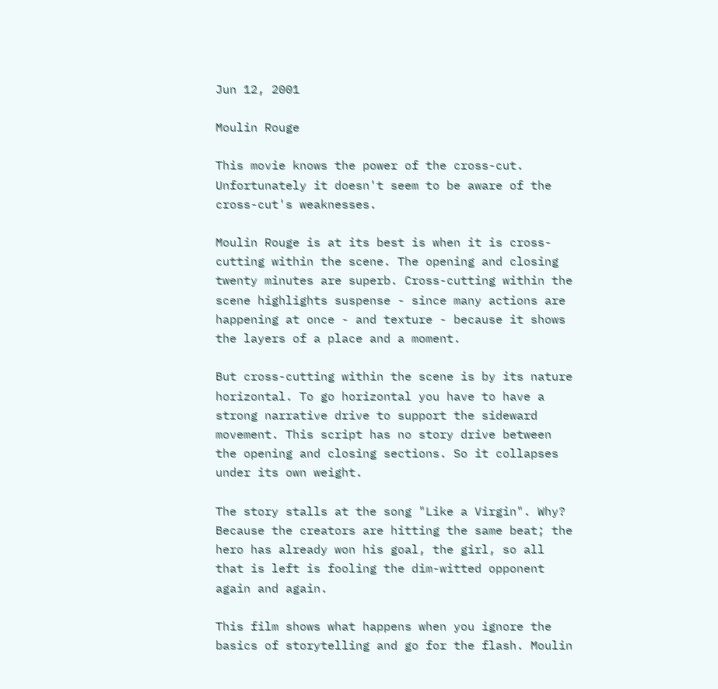Jun 12, 2001

Moulin Rouge

This movie knows the power of the cross-cut. Unfortunately it doesn't seem to be aware of the cross-cut's weaknesses.

Moulin Rouge is at its best is when it is cross-cutting within the scene. The opening and closing twenty minutes are superb. Cross-cutting within the scene highlights suspense - since many actions are happening at once - and texture - because it shows the layers of a place and a moment.

But cross-cutting within the scene is by its nature horizontal. To go horizontal you have to have a strong narrative drive to support the sideward movement. This script has no story drive between the opening and closing sections. So it collapses under its own weight.

The story stalls at the song "Like a Virgin". Why? Because the creators are hitting the same beat; the hero has already won his goal, the girl, so all that is left is fooling the dim-witted opponent again and again.

This film shows what happens when you ignore the basics of storytelling and go for the flash. Moulin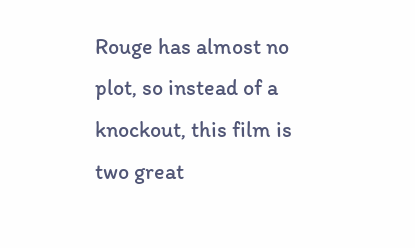Rouge has almost no plot, so instead of a knockout, this film is two great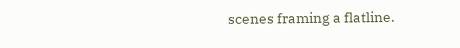scenes framing a flatline.